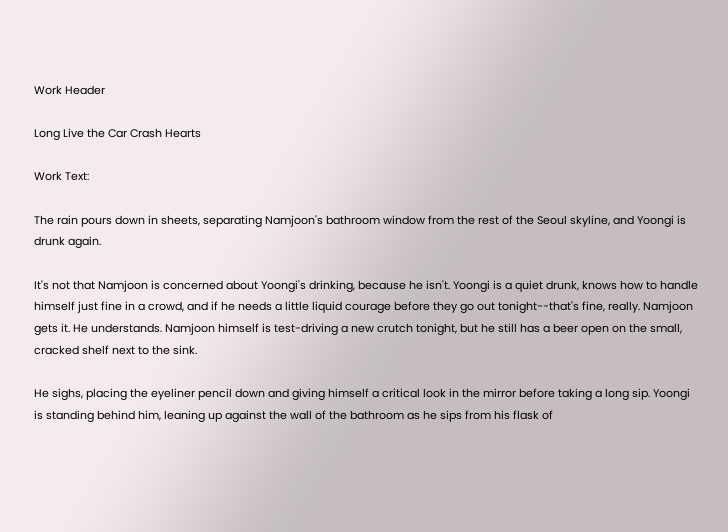Work Header

Long Live the Car Crash Hearts

Work Text:

The rain pours down in sheets, separating Namjoon's bathroom window from the rest of the Seoul skyline, and Yoongi is drunk again.

It's not that Namjoon is concerned about Yoongi's drinking, because he isn't. Yoongi is a quiet drunk, knows how to handle himself just fine in a crowd, and if he needs a little liquid courage before they go out tonight--that's fine, really. Namjoon gets it. He understands. Namjoon himself is test-driving a new crutch tonight, but he still has a beer open on the small, cracked shelf next to the sink.

He sighs, placing the eyeliner pencil down and giving himself a critical look in the mirror before taking a long sip. Yoongi is standing behind him, leaning up against the wall of the bathroom as he sips from his flask of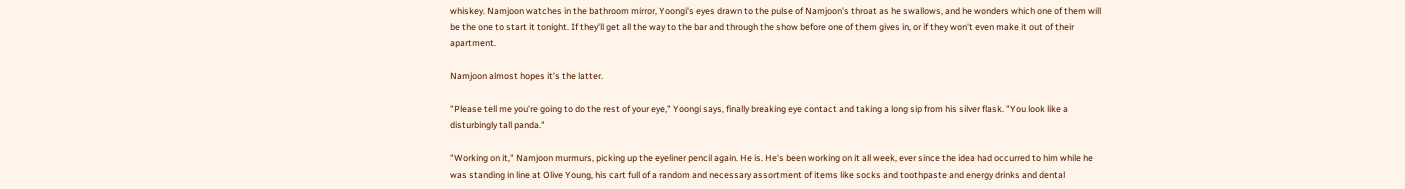whiskey. Namjoon watches in the bathroom mirror, Yoongi's eyes drawn to the pulse of Namjoon's throat as he swallows, and he wonders which one of them will be the one to start it tonight. If they'll get all the way to the bar and through the show before one of them gives in, or if they won't even make it out of their apartment.

Namjoon almost hopes it's the latter.

"Please tell me you're going to do the rest of your eye," Yoongi says, finally breaking eye contact and taking a long sip from his silver flask. "You look like a disturbingly tall panda."

"Working on it," Namjoon murmurs, picking up the eyeliner pencil again. He is. He's been working on it all week, ever since the idea had occurred to him while he was standing in line at Olive Young, his cart full of a random and necessary assortment of items like socks and toothpaste and energy drinks and dental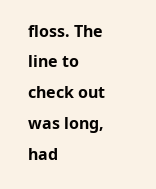floss. The line to check out was long, had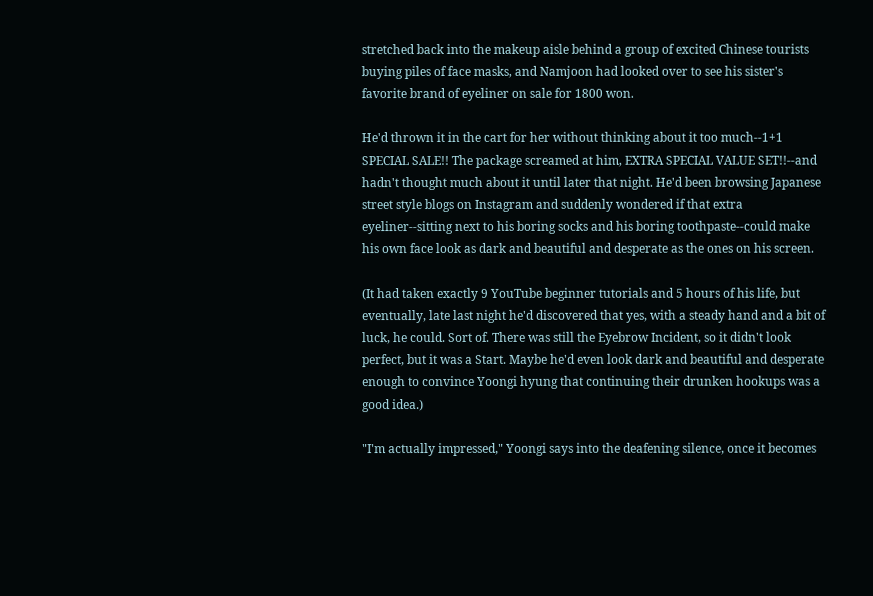stretched back into the makeup aisle behind a group of excited Chinese tourists buying piles of face masks, and Namjoon had looked over to see his sister's favorite brand of eyeliner on sale for 1800 won.

He'd thrown it in the cart for her without thinking about it too much--1+1 SPECIAL SALE!! The package screamed at him, EXTRA SPECIAL VALUE SET!!--and hadn't thought much about it until later that night. He'd been browsing Japanese street style blogs on Instagram and suddenly wondered if that extra eyeliner--sitting next to his boring socks and his boring toothpaste--could make his own face look as dark and beautiful and desperate as the ones on his screen.

(It had taken exactly 9 YouTube beginner tutorials and 5 hours of his life, but eventually, late last night he'd discovered that yes, with a steady hand and a bit of luck, he could. Sort of. There was still the Eyebrow Incident, so it didn't look perfect, but it was a Start. Maybe he'd even look dark and beautiful and desperate enough to convince Yoongi hyung that continuing their drunken hookups was a good idea.)

"I'm actually impressed," Yoongi says into the deafening silence, once it becomes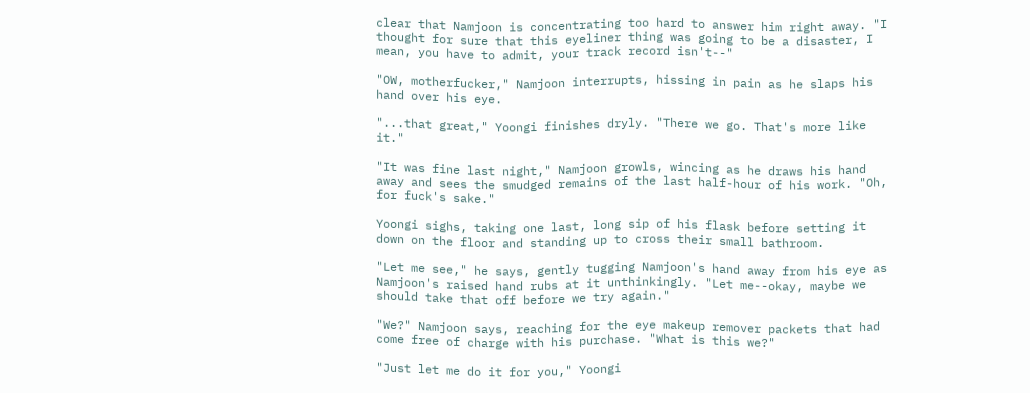clear that Namjoon is concentrating too hard to answer him right away. "I thought for sure that this eyeliner thing was going to be a disaster, I mean, you have to admit, your track record isn't--"

"OW, motherfucker," Namjoon interrupts, hissing in pain as he slaps his hand over his eye.

"...that great," Yoongi finishes dryly. "There we go. That's more like it."

"It was fine last night," Namjoon growls, wincing as he draws his hand away and sees the smudged remains of the last half-hour of his work. "Oh, for fuck's sake."

Yoongi sighs, taking one last, long sip of his flask before setting it down on the floor and standing up to cross their small bathroom.

"Let me see," he says, gently tugging Namjoon's hand away from his eye as Namjoon's raised hand rubs at it unthinkingly. "Let me--okay, maybe we should take that off before we try again."

"We?" Namjoon says, reaching for the eye makeup remover packets that had come free of charge with his purchase. "What is this we?"

"Just let me do it for you," Yoongi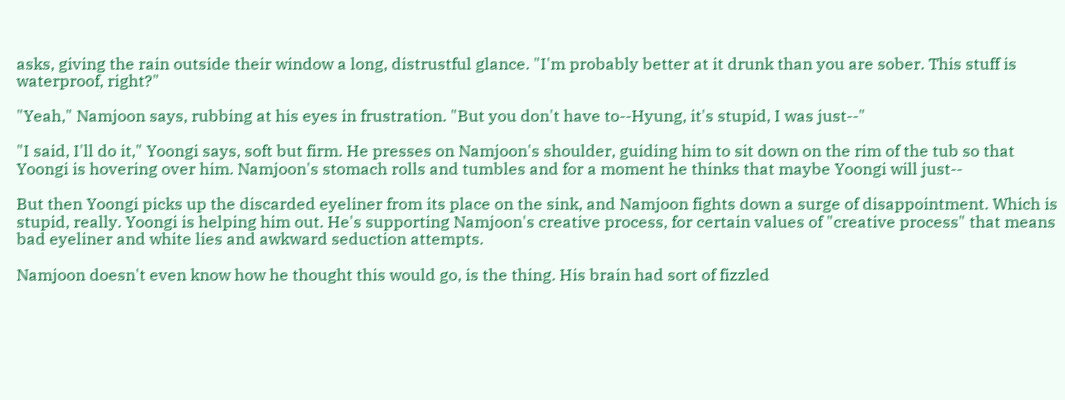asks, giving the rain outside their window a long, distrustful glance. "I'm probably better at it drunk than you are sober. This stuff is waterproof, right?"

"Yeah," Namjoon says, rubbing at his eyes in frustration. "But you don't have to--Hyung, it's stupid, I was just--"

"I said, I'll do it," Yoongi says, soft but firm. He presses on Namjoon's shoulder, guiding him to sit down on the rim of the tub so that Yoongi is hovering over him. Namjoon's stomach rolls and tumbles and for a moment he thinks that maybe Yoongi will just--

But then Yoongi picks up the discarded eyeliner from its place on the sink, and Namjoon fights down a surge of disappointment. Which is stupid, really. Yoongi is helping him out. He's supporting Namjoon's creative process, for certain values of "creative process" that means bad eyeliner and white lies and awkward seduction attempts.

Namjoon doesn't even know how he thought this would go, is the thing. His brain had sort of fizzled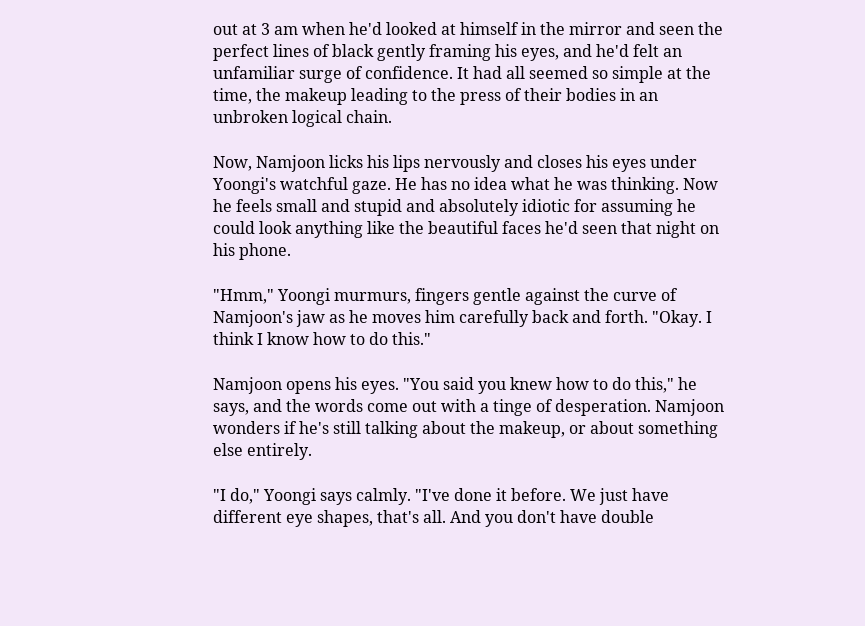out at 3 am when he'd looked at himself in the mirror and seen the perfect lines of black gently framing his eyes, and he'd felt an unfamiliar surge of confidence. It had all seemed so simple at the time, the makeup leading to the press of their bodies in an unbroken logical chain.

Now, Namjoon licks his lips nervously and closes his eyes under Yoongi's watchful gaze. He has no idea what he was thinking. Now he feels small and stupid and absolutely idiotic for assuming he could look anything like the beautiful faces he'd seen that night on his phone.

"Hmm," Yoongi murmurs, fingers gentle against the curve of Namjoon's jaw as he moves him carefully back and forth. "Okay. I think I know how to do this."

Namjoon opens his eyes. "You said you knew how to do this," he says, and the words come out with a tinge of desperation. Namjoon wonders if he's still talking about the makeup, or about something else entirely.

"I do," Yoongi says calmly. "I've done it before. We just have different eye shapes, that's all. And you don't have double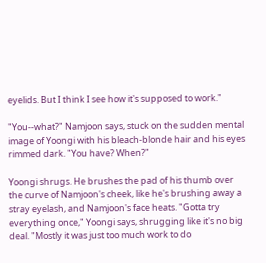eyelids. But I think I see how it's supposed to work."

"You--what?" Namjoon says, stuck on the sudden mental image of Yoongi with his bleach-blonde hair and his eyes rimmed dark. "You have? When?"

Yoongi shrugs. He brushes the pad of his thumb over the curve of Namjoon's cheek, like he's brushing away a stray eyelash, and Namjoon's face heats. "Gotta try everything once," Yoongi says, shrugging like it's no big deal. "Mostly it was just too much work to do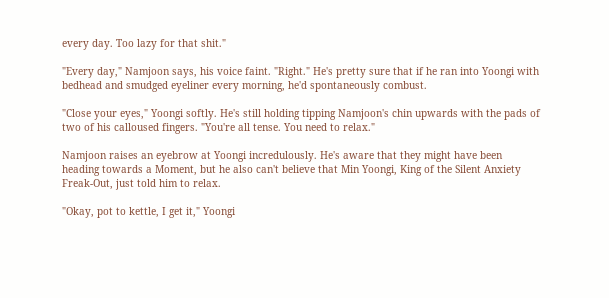every day. Too lazy for that shit."

"Every day," Namjoon says, his voice faint. "Right." He's pretty sure that if he ran into Yoongi with bedhead and smudged eyeliner every morning, he'd spontaneously combust.

"Close your eyes," Yoongi softly. He's still holding tipping Namjoon's chin upwards with the pads of two of his calloused fingers. "You're all tense. You need to relax."

Namjoon raises an eyebrow at Yoongi incredulously. He's aware that they might have been heading towards a Moment, but he also can't believe that Min Yoongi, King of the Silent Anxiety Freak-Out, just told him to relax.

"Okay, pot to kettle, I get it," Yoongi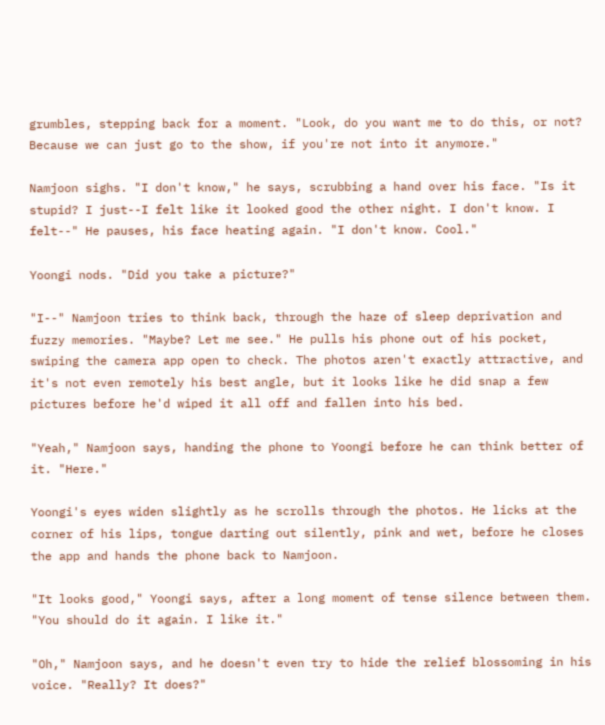grumbles, stepping back for a moment. "Look, do you want me to do this, or not? Because we can just go to the show, if you're not into it anymore."

Namjoon sighs. "I don't know," he says, scrubbing a hand over his face. "Is it stupid? I just--I felt like it looked good the other night. I don't know. I felt--" He pauses, his face heating again. "I don't know. Cool."

Yoongi nods. "Did you take a picture?"

"I--" Namjoon tries to think back, through the haze of sleep deprivation and fuzzy memories. "Maybe? Let me see." He pulls his phone out of his pocket, swiping the camera app open to check. The photos aren't exactly attractive, and it's not even remotely his best angle, but it looks like he did snap a few pictures before he'd wiped it all off and fallen into his bed.

"Yeah," Namjoon says, handing the phone to Yoongi before he can think better of it. "Here."

Yoongi's eyes widen slightly as he scrolls through the photos. He licks at the corner of his lips, tongue darting out silently, pink and wet, before he closes the app and hands the phone back to Namjoon.

"It looks good," Yoongi says, after a long moment of tense silence between them. "You should do it again. I like it."

"Oh," Namjoon says, and he doesn't even try to hide the relief blossoming in his voice. "Really? It does?"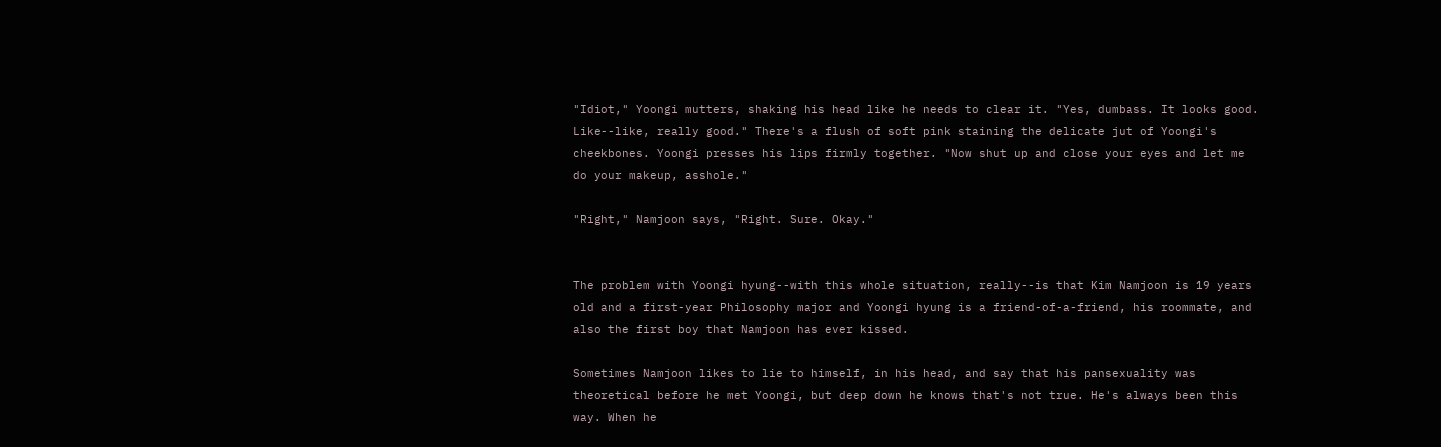"Idiot," Yoongi mutters, shaking his head like he needs to clear it. "Yes, dumbass. It looks good. Like--like, really good." There's a flush of soft pink staining the delicate jut of Yoongi's cheekbones. Yoongi presses his lips firmly together. "Now shut up and close your eyes and let me do your makeup, asshole."

"Right," Namjoon says, "Right. Sure. Okay."


The problem with Yoongi hyung--with this whole situation, really--is that Kim Namjoon is 19 years old and a first-year Philosophy major and Yoongi hyung is a friend-of-a-friend, his roommate, and also the first boy that Namjoon has ever kissed.

Sometimes Namjoon likes to lie to himself, in his head, and say that his pansexuality was theoretical before he met Yoongi, but deep down he knows that's not true. He's always been this way. When he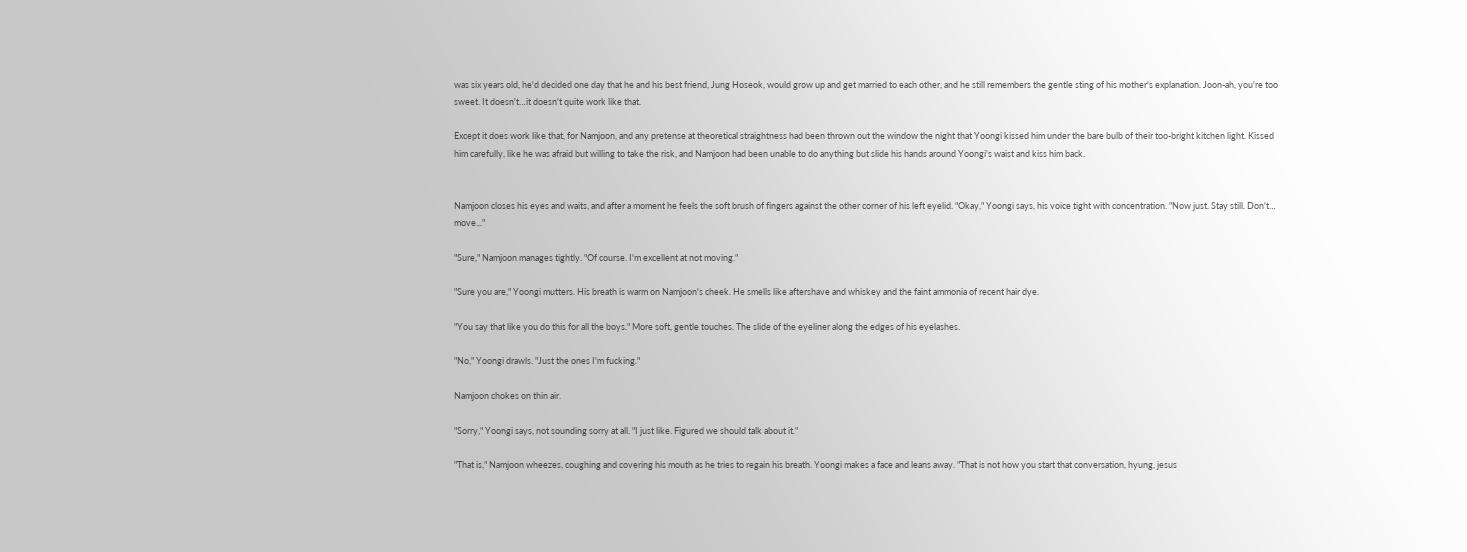was six years old, he'd decided one day that he and his best friend, Jung Hoseok, would grow up and get married to each other, and he still remembers the gentle sting of his mother's explanation. Joon-ah, you're too sweet. It doesn't…it doesn't quite work like that.

Except it does work like that, for Namjoon, and any pretense at theoretical straightness had been thrown out the window the night that Yoongi kissed him under the bare bulb of their too-bright kitchen light. Kissed him carefully, like he was afraid but willing to take the risk, and Namjoon had been unable to do anything but slide his hands around Yoongi's waist and kiss him back.


Namjoon closes his eyes and waits, and after a moment he feels the soft brush of fingers against the other corner of his left eyelid. "Okay," Yoongi says, his voice tight with concentration. "Now just. Stay still. Don't… move..."

"Sure," Namjoon manages tightly. "Of course. I'm excellent at not moving."

"Sure you are," Yoongi mutters. His breath is warm on Namjoon's cheek. He smells like aftershave and whiskey and the faint ammonia of recent hair dye.

"You say that like you do this for all the boys." More soft, gentle touches. The slide of the eyeliner along the edges of his eyelashes.

"No," Yoongi drawls. "Just the ones I'm fucking."

Namjoon chokes on thin air.

"Sorry," Yoongi says, not sounding sorry at all. "I just like. Figured we should talk about it."

"That is," Namjoon wheezes, coughing and covering his mouth as he tries to regain his breath. Yoongi makes a face and leans away. "That is not how you start that conversation, hyung, jesus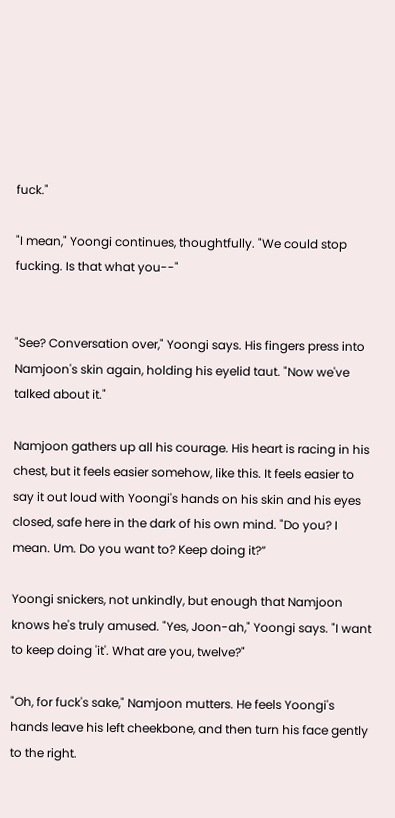fuck."

"I mean," Yoongi continues, thoughtfully. "We could stop fucking. Is that what you--"


"See? Conversation over," Yoongi says. His fingers press into Namjoon's skin again, holding his eyelid taut. "Now we've talked about it."

Namjoon gathers up all his courage. His heart is racing in his chest, but it feels easier somehow, like this. It feels easier to say it out loud with Yoongi's hands on his skin and his eyes closed, safe here in the dark of his own mind. "Do you? I mean. Um. Do you want to? Keep doing it?”

Yoongi snickers, not unkindly, but enough that Namjoon knows he's truly amused. "Yes, Joon-ah," Yoongi says. "I want to keep doing 'it'. What are you, twelve?"

"Oh, for fuck's sake," Namjoon mutters. He feels Yoongi's hands leave his left cheekbone, and then turn his face gently to the right.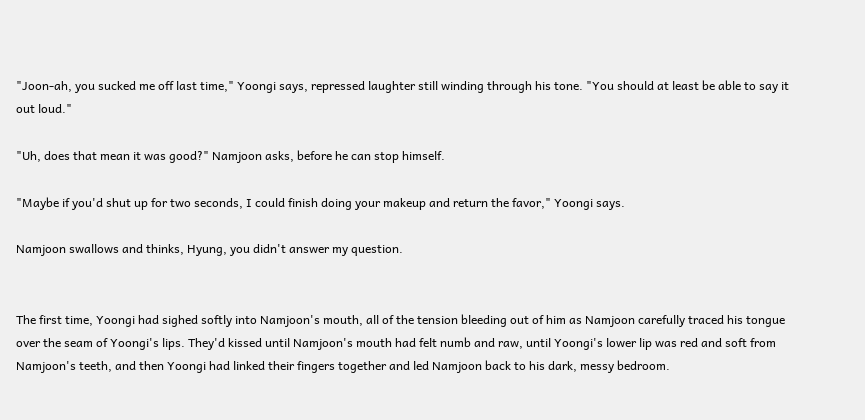"Joon-ah, you sucked me off last time," Yoongi says, repressed laughter still winding through his tone. "You should at least be able to say it out loud."

"Uh, does that mean it was good?" Namjoon asks, before he can stop himself.

"Maybe if you'd shut up for two seconds, I could finish doing your makeup and return the favor," Yoongi says.

Namjoon swallows and thinks, Hyung, you didn't answer my question.


The first time, Yoongi had sighed softly into Namjoon's mouth, all of the tension bleeding out of him as Namjoon carefully traced his tongue over the seam of Yoongi's lips. They'd kissed until Namjoon's mouth had felt numb and raw, until Yoongi's lower lip was red and soft from Namjoon's teeth, and then Yoongi had linked their fingers together and led Namjoon back to his dark, messy bedroom.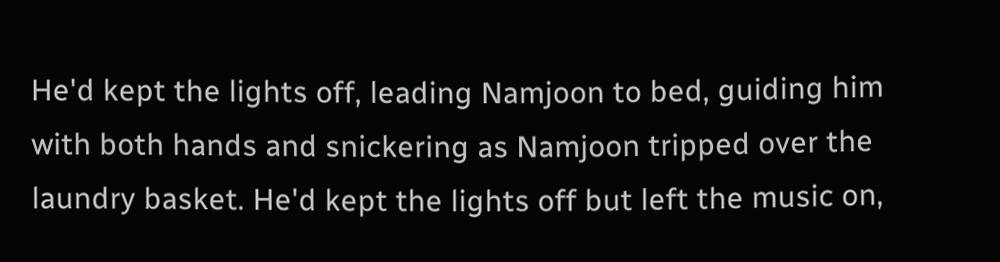He'd kept the lights off, leading Namjoon to bed, guiding him with both hands and snickering as Namjoon tripped over the laundry basket. He'd kept the lights off but left the music on,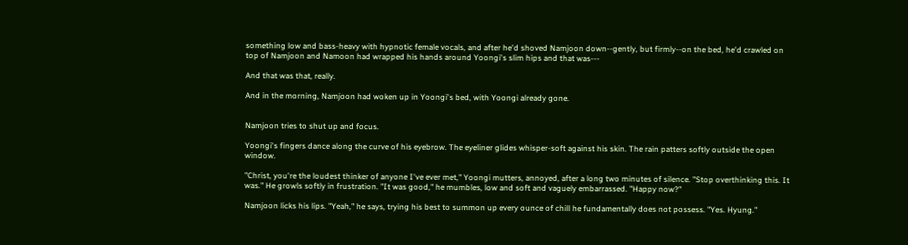something low and bass-heavy with hypnotic female vocals, and after he'd shoved Namjoon down--gently, but firmly--on the bed, he'd crawled on top of Namjoon and Namoon had wrapped his hands around Yoongi's slim hips and that was---

And that was that, really.

And in the morning, Namjoon had woken up in Yoongi's bed, with Yoongi already gone.


Namjoon tries to shut up and focus.

Yoongi's fingers dance along the curve of his eyebrow. The eyeliner glides whisper-soft against his skin. The rain patters softly outside the open window.

"Christ, you're the loudest thinker of anyone I've ever met," Yoongi mutters, annoyed, after a long two minutes of silence. "Stop overthinking this. It was." He growls softly in frustration. "It was good," he mumbles, low and soft and vaguely embarrassed. "Happy now?"

Namjoon licks his lips. "Yeah," he says, trying his best to summon up every ounce of chill he fundamentally does not possess. "Yes. Hyung."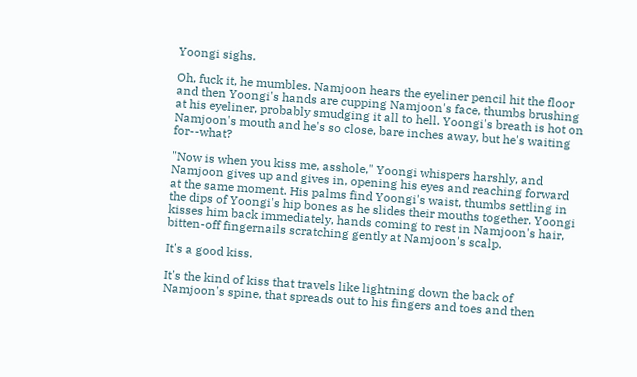Yoongi sighs.

Oh, fuck it, he mumbles. Namjoon hears the eyeliner pencil hit the floor and then Yoongi's hands are cupping Namjoon's face, thumbs brushing at his eyeliner, probably smudging it all to hell. Yoongi's breath is hot on Namjoon's mouth and he's so close, bare inches away, but he's waiting for--what?

"Now is when you kiss me, asshole," Yoongi whispers harshly, and Namjoon gives up and gives in, opening his eyes and reaching forward at the same moment. His palms find Yoongi's waist, thumbs settling in the dips of Yoongi's hip bones as he slides their mouths together. Yoongi kisses him back immediately, hands coming to rest in Namjoon's hair, bitten-off fingernails scratching gently at Namjoon's scalp.

It's a good kiss.

It's the kind of kiss that travels like lightning down the back of Namjoon's spine, that spreads out to his fingers and toes and then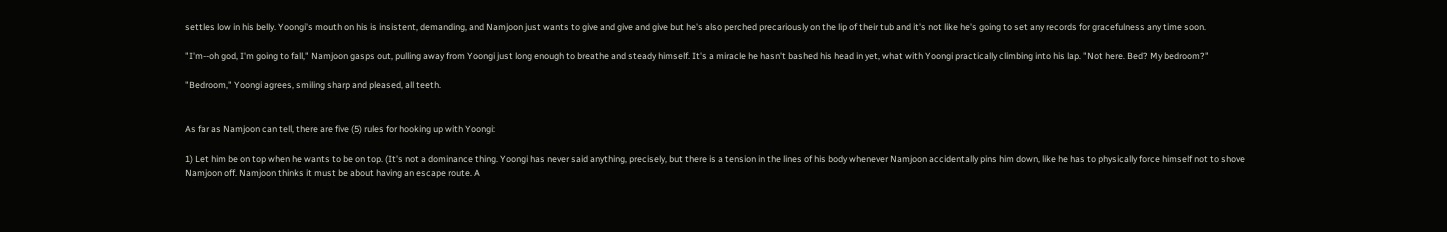settles low in his belly. Yoongi's mouth on his is insistent, demanding, and Namjoon just wants to give and give and give but he's also perched precariously on the lip of their tub and it's not like he's going to set any records for gracefulness any time soon.

"I'm--oh god, I'm going to fall," Namjoon gasps out, pulling away from Yoongi just long enough to breathe and steady himself. It's a miracle he hasn't bashed his head in yet, what with Yoongi practically climbing into his lap. "Not here. Bed? My bedroom?"

"Bedroom," Yoongi agrees, smiling sharp and pleased, all teeth.


As far as Namjoon can tell, there are five (5) rules for hooking up with Yoongi:

1) Let him be on top when he wants to be on top. (It's not a dominance thing. Yoongi has never said anything, precisely, but there is a tension in the lines of his body whenever Namjoon accidentally pins him down, like he has to physically force himself not to shove Namjoon off. Namjoon thinks it must be about having an escape route. A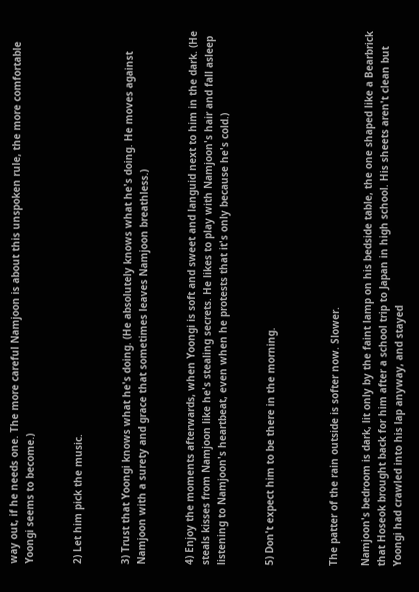way out, if he needs one. The more careful Namjoon is about this unspoken rule, the more comfortable Yoongi seems to become.)


2) Let him pick the music.


3) Trust that Yoongi knows what he's doing. (He absolutely knows what he's doing. He moves against Namjoon with a surety and grace that sometimes leaves Namjoon breathless.)


4) Enjoy the moments afterwards, when Yoongi is soft and sweet and languid next to him in the dark. (He steals kisses from Namjoon like he's stealing secrets. He likes to play with Namjoon's hair and fall asleep listening to Namjoon's heartbeat, even when he protests that it's only because he's cold.)


5) Don't expect him to be there in the morning.



The patter of the rain outside is softer now. Slower.

Namjoon's bedroom is dark, lit only by the faint lamp on his bedside table, the one shaped like a Bearbrick that Hoseok brought back for him after a school trip to Japan in high school. His sheets aren't clean but Yoongi had crawled into his lap anyway, and stayed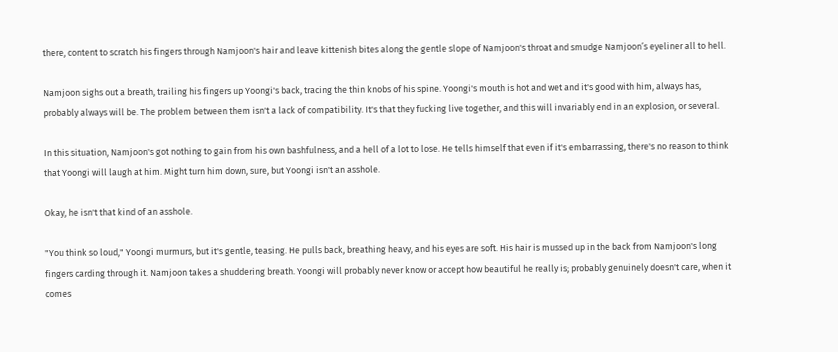there, content to scratch his fingers through Namjoon's hair and leave kittenish bites along the gentle slope of Namjoon's throat and smudge Namjoon’s eyeliner all to hell.

Namjoon sighs out a breath, trailing his fingers up Yoongi's back, tracing the thin knobs of his spine. Yoongi's mouth is hot and wet and it's good with him, always has, probably always will be. The problem between them isn't a lack of compatibility. It's that they fucking live together, and this will invariably end in an explosion, or several.

In this situation, Namjoon's got nothing to gain from his own bashfulness, and a hell of a lot to lose. He tells himself that even if it's embarrassing, there's no reason to think that Yoongi will laugh at him. Might turn him down, sure, but Yoongi isn't an asshole.

Okay, he isn't that kind of an asshole.

"You think so loud," Yoongi murmurs, but it's gentle, teasing. He pulls back, breathing heavy, and his eyes are soft. His hair is mussed up in the back from Namjoon's long fingers carding through it. Namjoon takes a shuddering breath. Yoongi will probably never know or accept how beautiful he really is; probably genuinely doesn't care, when it comes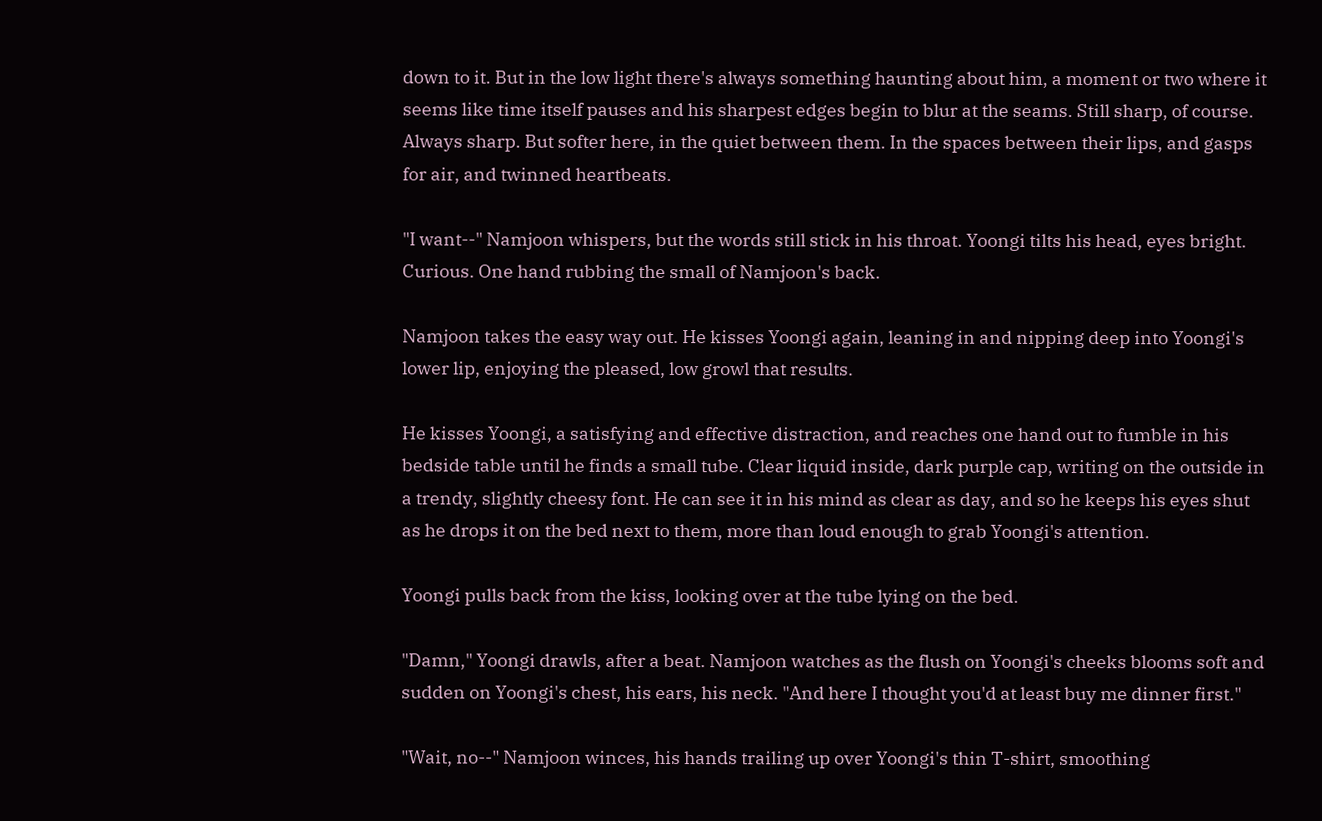down to it. But in the low light there's always something haunting about him, a moment or two where it seems like time itself pauses and his sharpest edges begin to blur at the seams. Still sharp, of course. Always sharp. But softer here, in the quiet between them. In the spaces between their lips, and gasps for air, and twinned heartbeats.

"I want--" Namjoon whispers, but the words still stick in his throat. Yoongi tilts his head, eyes bright. Curious. One hand rubbing the small of Namjoon's back.

Namjoon takes the easy way out. He kisses Yoongi again, leaning in and nipping deep into Yoongi's lower lip, enjoying the pleased, low growl that results.

He kisses Yoongi, a satisfying and effective distraction, and reaches one hand out to fumble in his bedside table until he finds a small tube. Clear liquid inside, dark purple cap, writing on the outside in a trendy, slightly cheesy font. He can see it in his mind as clear as day, and so he keeps his eyes shut as he drops it on the bed next to them, more than loud enough to grab Yoongi's attention.

Yoongi pulls back from the kiss, looking over at the tube lying on the bed.

"Damn," Yoongi drawls, after a beat. Namjoon watches as the flush on Yoongi's cheeks blooms soft and sudden on Yoongi's chest, his ears, his neck. "And here I thought you'd at least buy me dinner first."

"Wait, no--" Namjoon winces, his hands trailing up over Yoongi's thin T-shirt, smoothing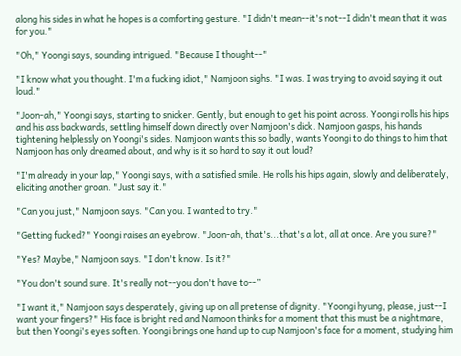along his sides in what he hopes is a comforting gesture. "I didn't mean--it's not--I didn't mean that it was for you."

"Oh," Yoongi says, sounding intrigued. "Because I thought--"

"I know what you thought. I'm a fucking idiot," Namjoon sighs. "I was. I was trying to avoid saying it out loud."

"Joon-ah," Yoongi says, starting to snicker. Gently, but enough to get his point across. Yoongi rolls his hips and his ass backwards, settling himself down directly over Namjoon's dick. Namjoon gasps, his hands tightening helplessly on Yoongi's sides. Namjoon wants this so badly, wants Yoongi to do things to him that Namjoon has only dreamed about, and why is it so hard to say it out loud?

"I'm already in your lap," Yoongi says, with a satisfied smile. He rolls his hips again, slowly and deliberately, eliciting another groan. "Just say it."

"Can you just," Namjoon says. "Can you. I wanted to try."

"Getting fucked?" Yoongi raises an eyebrow. "Joon-ah, that's...that's a lot, all at once. Are you sure?"

"Yes? Maybe," Namjoon says. "I don't know. Is it?"

"You don't sound sure. It's really not--you don't have to--”

"I want it," Namjoon says desperately, giving up on all pretense of dignity. "Yoongi hyung, please, just--I want your fingers?" His face is bright red and Namoon thinks for a moment that this must be a nightmare, but then Yoongi's eyes soften. Yoongi brings one hand up to cup Namjoon's face for a moment, studying him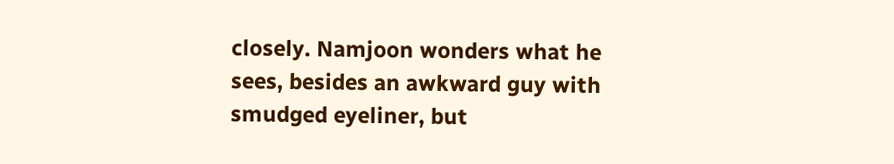closely. Namjoon wonders what he sees, besides an awkward guy with smudged eyeliner, but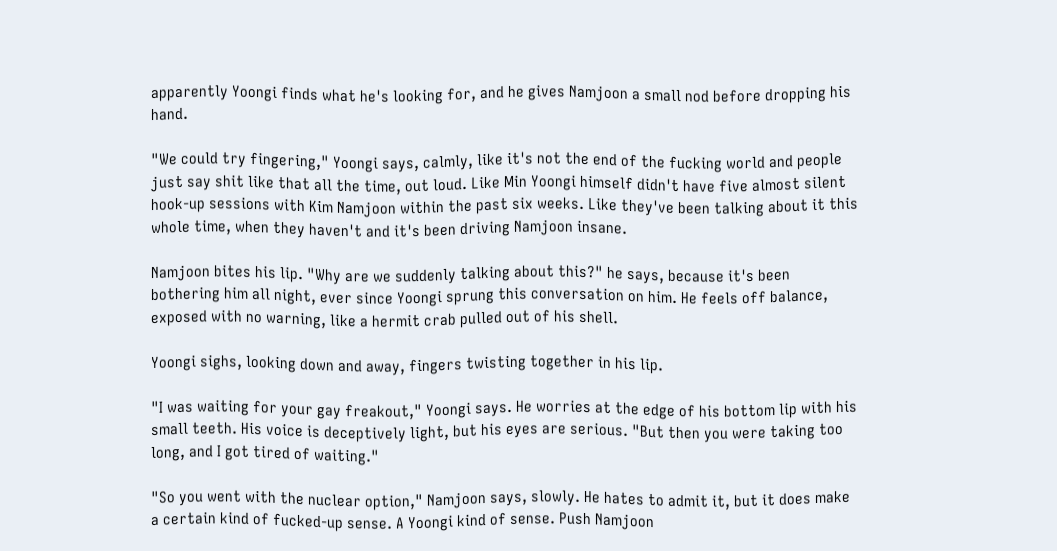apparently Yoongi finds what he's looking for, and he gives Namjoon a small nod before dropping his hand.

"We could try fingering," Yoongi says, calmly, like it's not the end of the fucking world and people just say shit like that all the time, out loud. Like Min Yoongi himself didn't have five almost silent hook-up sessions with Kim Namjoon within the past six weeks. Like they've been talking about it this whole time, when they haven't and it's been driving Namjoon insane.

Namjoon bites his lip. "Why are we suddenly talking about this?" he says, because it's been bothering him all night, ever since Yoongi sprung this conversation on him. He feels off balance, exposed with no warning, like a hermit crab pulled out of his shell.

Yoongi sighs, looking down and away, fingers twisting together in his lip.

"I was waiting for your gay freakout," Yoongi says. He worries at the edge of his bottom lip with his small teeth. His voice is deceptively light, but his eyes are serious. "But then you were taking too long, and I got tired of waiting."

"So you went with the nuclear option," Namjoon says, slowly. He hates to admit it, but it does make a certain kind of fucked-up sense. A Yoongi kind of sense. Push Namjoon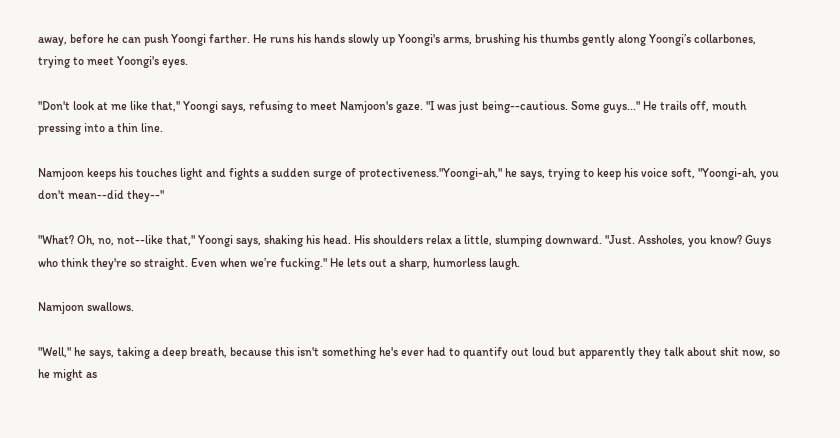away, before he can push Yoongi farther. He runs his hands slowly up Yoongi's arms, brushing his thumbs gently along Yoongi’s collarbones, trying to meet Yoongi's eyes.

"Don't look at me like that," Yoongi says, refusing to meet Namjoon's gaze. "I was just being--cautious. Some guys..." He trails off, mouth pressing into a thin line.

Namjoon keeps his touches light and fights a sudden surge of protectiveness."Yoongi-ah," he says, trying to keep his voice soft, "Yoongi-ah, you don't mean--did they--"

"What? Oh, no, not--like that," Yoongi says, shaking his head. His shoulders relax a little, slumping downward. "Just. Assholes, you know? Guys who think they're so straight. Even when we’re fucking." He lets out a sharp, humorless laugh.

Namjoon swallows.

"Well," he says, taking a deep breath, because this isn't something he's ever had to quantify out loud but apparently they talk about shit now, so he might as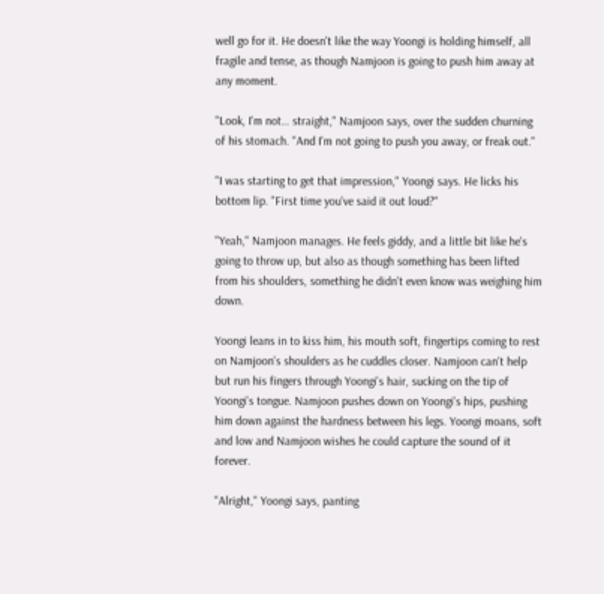well go for it. He doesn't like the way Yoongi is holding himself, all fragile and tense, as though Namjoon is going to push him away at any moment.

"Look, I'm not… straight," Namjoon says, over the sudden churning of his stomach. "And I'm not going to push you away, or freak out."

"I was starting to get that impression," Yoongi says. He licks his bottom lip. "First time you've said it out loud?"

"Yeah," Namjoon manages. He feels giddy, and a little bit like he's going to throw up, but also as though something has been lifted from his shoulders, something he didn't even know was weighing him down.

Yoongi leans in to kiss him, his mouth soft, fingertips coming to rest on Namjoon's shoulders as he cuddles closer. Namjoon can't help but run his fingers through Yoongi's hair, sucking on the tip of Yoongi's tongue. Namjoon pushes down on Yoongi's hips, pushing him down against the hardness between his legs. Yoongi moans, soft and low and Namjoon wishes he could capture the sound of it forever.

"Alright," Yoongi says, panting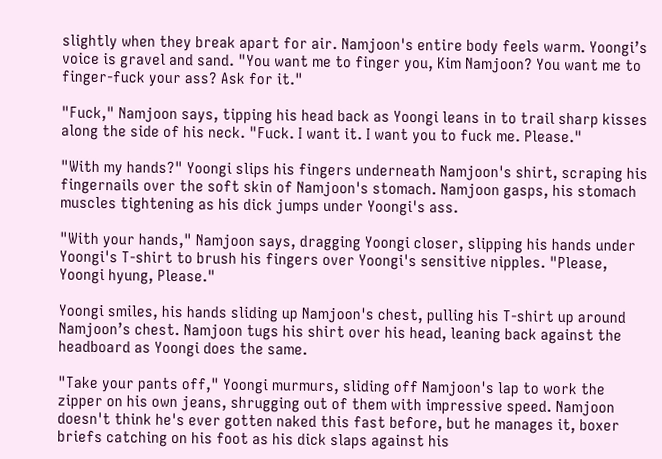slightly when they break apart for air. Namjoon's entire body feels warm. Yoongi’s voice is gravel and sand. "You want me to finger you, Kim Namjoon? You want me to finger-fuck your ass? Ask for it."

"Fuck," Namjoon says, tipping his head back as Yoongi leans in to trail sharp kisses along the side of his neck. "Fuck. I want it. I want you to fuck me. Please."

"With my hands?" Yoongi slips his fingers underneath Namjoon's shirt, scraping his fingernails over the soft skin of Namjoon's stomach. Namjoon gasps, his stomach muscles tightening as his dick jumps under Yoongi's ass.

"With your hands," Namjoon says, dragging Yoongi closer, slipping his hands under Yoongi's T-shirt to brush his fingers over Yoongi's sensitive nipples. "Please, Yoongi hyung, Please."

Yoongi smiles, his hands sliding up Namjoon's chest, pulling his T-shirt up around Namjoon’s chest. Namjoon tugs his shirt over his head, leaning back against the headboard as Yoongi does the same.

"Take your pants off," Yoongi murmurs, sliding off Namjoon's lap to work the zipper on his own jeans, shrugging out of them with impressive speed. Namjoon doesn't think he's ever gotten naked this fast before, but he manages it, boxer briefs catching on his foot as his dick slaps against his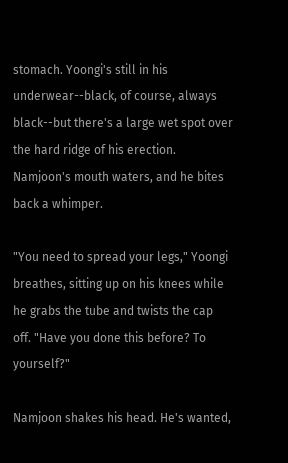stomach. Yoongi's still in his underwear--black, of course, always black--but there's a large wet spot over the hard ridge of his erection. Namjoon's mouth waters, and he bites back a whimper.

"You need to spread your legs," Yoongi breathes, sitting up on his knees while he grabs the tube and twists the cap off. "Have you done this before? To yourself?"

Namjoon shakes his head. He's wanted,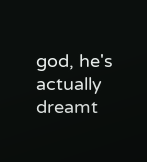god, he's actually dreamt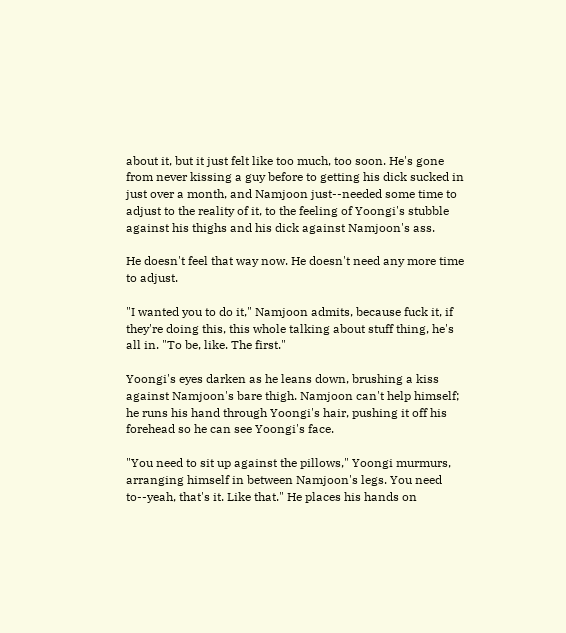about it, but it just felt like too much, too soon. He's gone from never kissing a guy before to getting his dick sucked in just over a month, and Namjoon just--needed some time to adjust to the reality of it, to the feeling of Yoongi's stubble against his thighs and his dick against Namjoon's ass.

He doesn't feel that way now. He doesn't need any more time to adjust.

"I wanted you to do it," Namjoon admits, because fuck it, if they're doing this, this whole talking about stuff thing, he's all in. "To be, like. The first."

Yoongi's eyes darken as he leans down, brushing a kiss against Namjoon's bare thigh. Namjoon can't help himself; he runs his hand through Yoongi's hair, pushing it off his forehead so he can see Yoongi's face.

"You need to sit up against the pillows," Yoongi murmurs, arranging himself in between Namjoon's legs. You need to--yeah, that's it. Like that." He places his hands on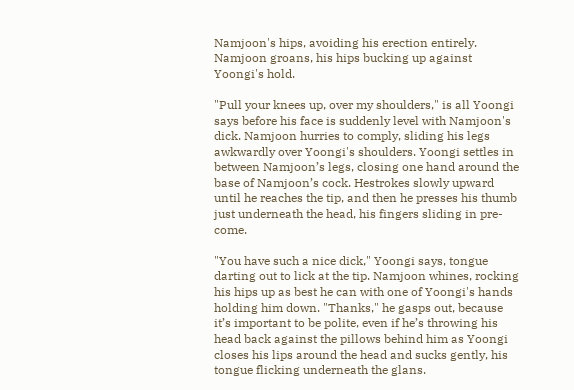Namjoon's hips, avoiding his erection entirely. Namjoon groans, his hips bucking up against Yoongi's hold.

"Pull your knees up, over my shoulders," is all Yoongi says before his face is suddenly level with Namjoon's dick. Namjoon hurries to comply, sliding his legs awkwardly over Yoongi's shoulders. Yoongi settles in between Namjoon’s legs, closing one hand around the base of Namjoon’s cock. Hestrokes slowly upward until he reaches the tip, and then he presses his thumb just underneath the head, his fingers sliding in pre-come.

"You have such a nice dick," Yoongi says, tongue darting out to lick at the tip. Namjoon whines, rocking his hips up as best he can with one of Yoongi's hands holding him down. "Thanks," he gasps out, because it’s important to be polite, even if he’s throwing his head back against the pillows behind him as Yoongi closes his lips around the head and sucks gently, his tongue flicking underneath the glans.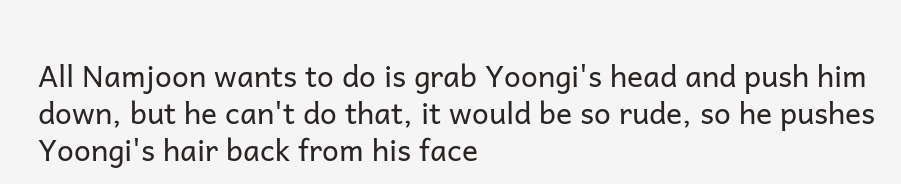All Namjoon wants to do is grab Yoongi's head and push him down, but he can't do that, it would be so rude, so he pushes Yoongi's hair back from his face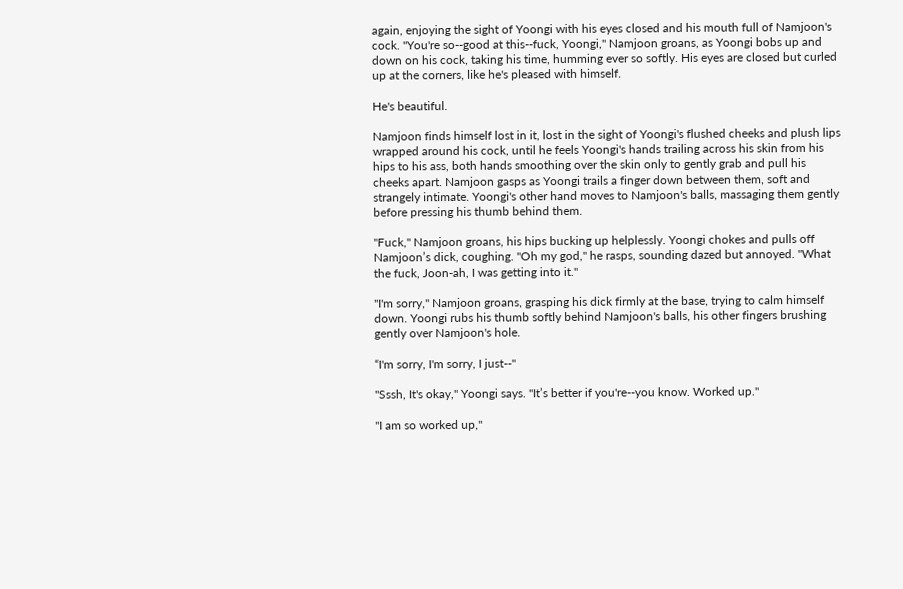again, enjoying the sight of Yoongi with his eyes closed and his mouth full of Namjoon's cock. "You're so--good at this--fuck, Yoongi," Namjoon groans, as Yoongi bobs up and down on his cock, taking his time, humming ever so softly. His eyes are closed but curled up at the corners, like he's pleased with himself.

He's beautiful.

Namjoon finds himself lost in it, lost in the sight of Yoongi's flushed cheeks and plush lips wrapped around his cock, until he feels Yoongi's hands trailing across his skin from his hips to his ass, both hands smoothing over the skin only to gently grab and pull his cheeks apart. Namjoon gasps as Yoongi trails a finger down between them, soft and strangely intimate. Yoongi's other hand moves to Namjoon's balls, massaging them gently before pressing his thumb behind them.

"Fuck," Namjoon groans, his hips bucking up helplessly. Yoongi chokes and pulls off Namjoon’s dick, coughing. "Oh my god," he rasps, sounding dazed but annoyed. "What the fuck, Joon-ah, I was getting into it."

"I'm sorry," Namjoon groans, grasping his dick firmly at the base, trying to calm himself down. Yoongi rubs his thumb softly behind Namjoon's balls, his other fingers brushing gently over Namjoon's hole.

“I'm sorry, I'm sorry, I just--"

"Sssh, It's okay," Yoongi says. "It’s better if you're--you know. Worked up."

"I am so worked up,"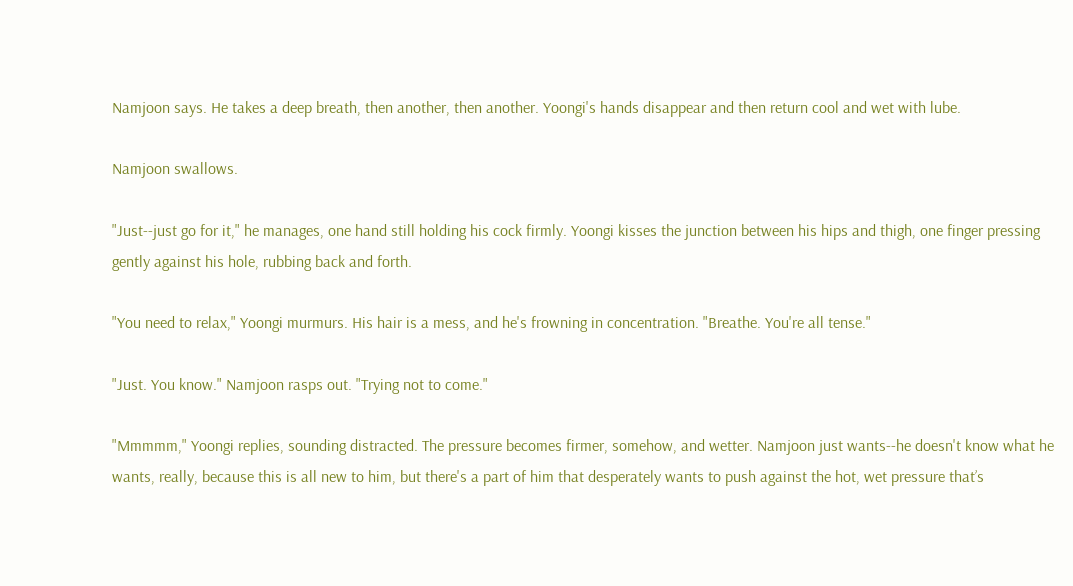Namjoon says. He takes a deep breath, then another, then another. Yoongi's hands disappear and then return cool and wet with lube.

Namjoon swallows.

"Just--just go for it," he manages, one hand still holding his cock firmly. Yoongi kisses the junction between his hips and thigh, one finger pressing gently against his hole, rubbing back and forth.

"You need to relax," Yoongi murmurs. His hair is a mess, and he's frowning in concentration. "Breathe. You're all tense."

"Just. You know." Namjoon rasps out. "Trying not to come."

"Mmmmm," Yoongi replies, sounding distracted. The pressure becomes firmer, somehow, and wetter. Namjoon just wants--he doesn't know what he wants, really, because this is all new to him, but there's a part of him that desperately wants to push against the hot, wet pressure that’s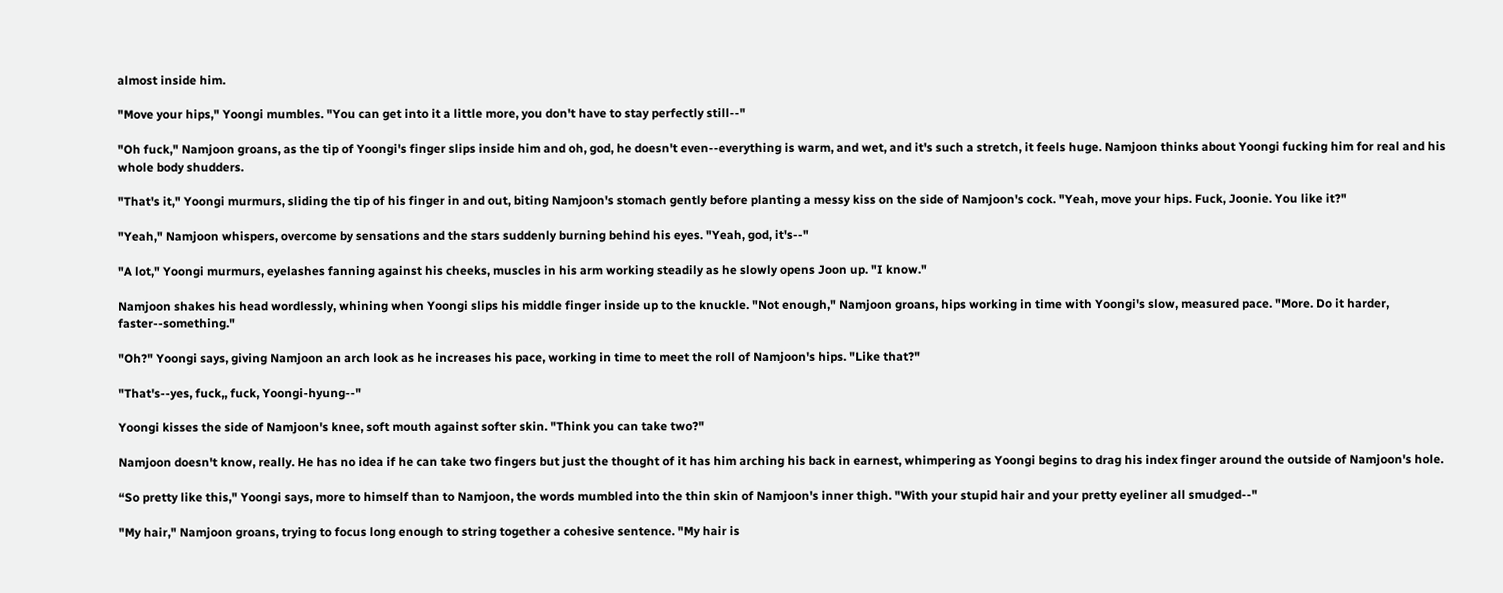almost inside him.

"Move your hips," Yoongi mumbles. "You can get into it a little more, you don't have to stay perfectly still--"

"Oh fuck," Namjoon groans, as the tip of Yoongi's finger slips inside him and oh, god, he doesn't even--everything is warm, and wet, and it's such a stretch, it feels huge. Namjoon thinks about Yoongi fucking him for real and his whole body shudders.

"That's it," Yoongi murmurs, sliding the tip of his finger in and out, biting Namjoon's stomach gently before planting a messy kiss on the side of Namjoon's cock. "Yeah, move your hips. Fuck, Joonie. You like it?"

"Yeah," Namjoon whispers, overcome by sensations and the stars suddenly burning behind his eyes. "Yeah, god, it's--"

"A lot," Yoongi murmurs, eyelashes fanning against his cheeks, muscles in his arm working steadily as he slowly opens Joon up. "I know."

Namjoon shakes his head wordlessly, whining when Yoongi slips his middle finger inside up to the knuckle. "Not enough," Namjoon groans, hips working in time with Yoongi's slow, measured pace. "More. Do it harder, faster--something."

"Oh?" Yoongi says, giving Namjoon an arch look as he increases his pace, working in time to meet the roll of Namjoon's hips. "Like that?"

"That's--yes, fuck,, fuck, Yoongi-hyung--"

Yoongi kisses the side of Namjoon's knee, soft mouth against softer skin. "Think you can take two?"

Namjoon doesn't know, really. He has no idea if he can take two fingers but just the thought of it has him arching his back in earnest, whimpering as Yoongi begins to drag his index finger around the outside of Namjoon's hole.

“So pretty like this," Yoongi says, more to himself than to Namjoon, the words mumbled into the thin skin of Namjoon's inner thigh. "With your stupid hair and your pretty eyeliner all smudged--"

"My hair," Namjoon groans, trying to focus long enough to string together a cohesive sentence. "My hair is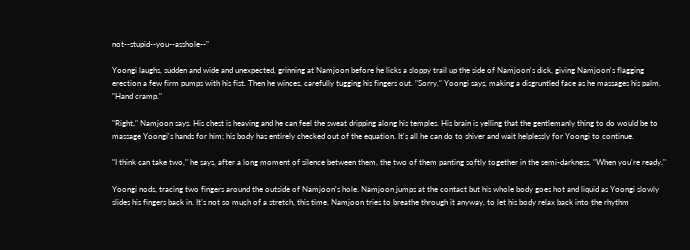not--stupid--you--asshole--"

Yoongi laughs, sudden and wide and unexpected, grinning at Namjoon before he licks a sloppy trail up the side of Namjoon's dick, giving Namjoon's flagging erection a few firm pumps with his fist. Then he winces, carefully tugging his fingers out. "Sorry," Yoongi says, making a disgruntled face as he massages his palm. "Hand cramp."

"Right," Namjoon says. His chest is heaving and he can feel the sweat dripping along his temples. His brain is yelling that the gentlemanly thing to do would be to massage Yoongi's hands for him; his body has entirely checked out of the equation. It's all he can do to shiver and wait helplessly for Yoongi to continue.

"I think can take two," he says, after a long moment of silence between them, the two of them panting softly together in the semi-darkness. "When you're ready."

Yoongi nods, tracing two fingers around the outside of Namjoon's hole. Namjoon jumps at the contact but his whole body goes hot and liquid as Yoongi slowly slides his fingers back in. It's not so much of a stretch, this time. Namjoon tries to breathe through it anyway, to let his body relax back into the rhythm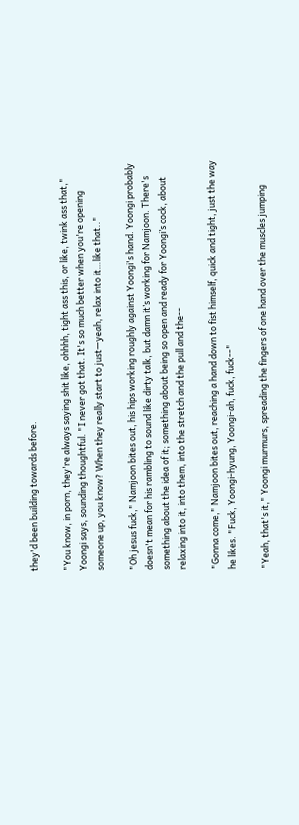they'd been building towards before.

"You know, in porn, they're always saying shit like, ohhhh, tight ass this, or like, twink ass that," Yoongi says, sounding thoughtful. "I never got that. It's so much better when you're opening someone up, you know? When they really start to just—yeah, relax into it…like that.."

"Oh jesus fuck," Namjoon bites out, his hips working roughly against Yoongi's hand. Yoongi probably doesn't mean for his rambling to sound like dirty talk, but damn it’s working for Namjoon. There's something about the idea of it; something about being so open and ready for Yoongi’s cock, about relaxing into it, into them, into the stretch and the pull and the--

"Gonna come," Namjoon bites out, reaching a hand down to fist himself, quick and tight, just the way he likes. "Fuck, Yoongi-hyung, Yoongi-ah, fuck, fuck--"

"Yeah, that's it," Yoongi murmurs, spreading the fingers of one hand over the muscles jumping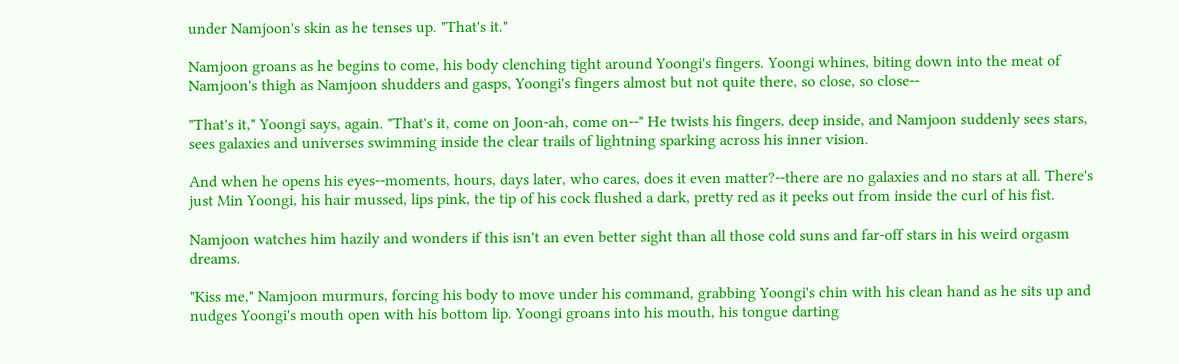under Namjoon's skin as he tenses up. "That's it."

Namjoon groans as he begins to come, his body clenching tight around Yoongi's fingers. Yoongi whines, biting down into the meat of Namjoon's thigh as Namjoon shudders and gasps, Yoongi's fingers almost but not quite there, so close, so close--

"That's it," Yoongi says, again. "That's it, come on Joon-ah, come on--" He twists his fingers, deep inside, and Namjoon suddenly sees stars, sees galaxies and universes swimming inside the clear trails of lightning sparking across his inner vision.

And when he opens his eyes--moments, hours, days later, who cares, does it even matter?--there are no galaxies and no stars at all. There's just Min Yoongi, his hair mussed, lips pink, the tip of his cock flushed a dark, pretty red as it peeks out from inside the curl of his fist.

Namjoon watches him hazily and wonders if this isn't an even better sight than all those cold suns and far-off stars in his weird orgasm dreams.

"Kiss me," Namjoon murmurs, forcing his body to move under his command, grabbing Yoongi's chin with his clean hand as he sits up and nudges Yoongi's mouth open with his bottom lip. Yoongi groans into his mouth, his tongue darting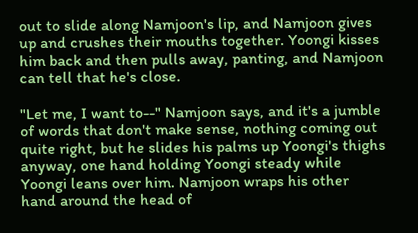out to slide along Namjoon's lip, and Namjoon gives up and crushes their mouths together. Yoongi kisses him back and then pulls away, panting, and Namjoon can tell that he's close.

"Let me, I want to--" Namjoon says, and it's a jumble of words that don't make sense, nothing coming out quite right, but he slides his palms up Yoongi's thighs anyway, one hand holding Yoongi steady while Yoongi leans over him. Namjoon wraps his other hand around the head of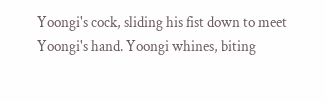Yoongi's cock, sliding his fist down to meet Yoongi's hand. Yoongi whines, biting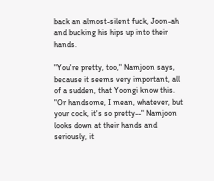back an almost-silent fuck, Joon-ah and bucking his hips up into their hands.

"You're pretty, too," Namjoon says, because it seems very important, all of a sudden, that Yoongi know this. "Or handsome, I mean, whatever, but your cock, it's so pretty--" Namjoon looks down at their hands and seriously, it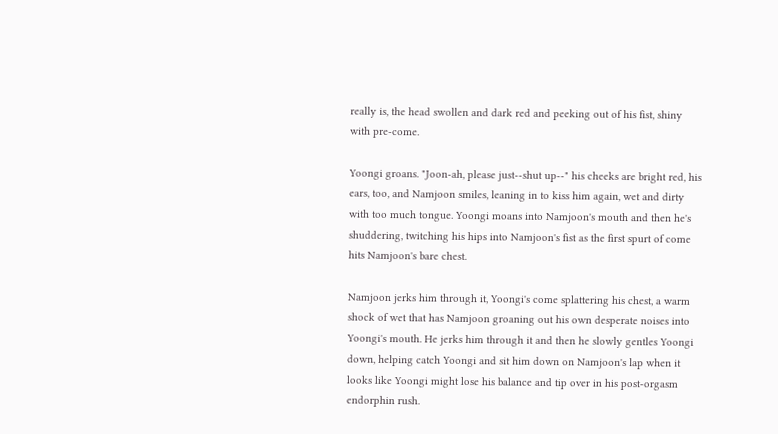really is, the head swollen and dark red and peeking out of his fist, shiny with pre-come.

Yoongi groans. "Joon-ah, please just--shut up--" his cheeks are bright red, his ears, too, and Namjoon smiles, leaning in to kiss him again, wet and dirty with too much tongue. Yoongi moans into Namjoon's mouth and then he's shuddering, twitching his hips into Namjoon's fist as the first spurt of come hits Namjoon's bare chest.

Namjoon jerks him through it, Yoongi's come splattering his chest, a warm shock of wet that has Namjoon groaning out his own desperate noises into Yoongi's mouth. He jerks him through it and then he slowly gentles Yoongi down, helping catch Yoongi and sit him down on Namjoon's lap when it looks like Yoongi might lose his balance and tip over in his post-orgasm endorphin rush.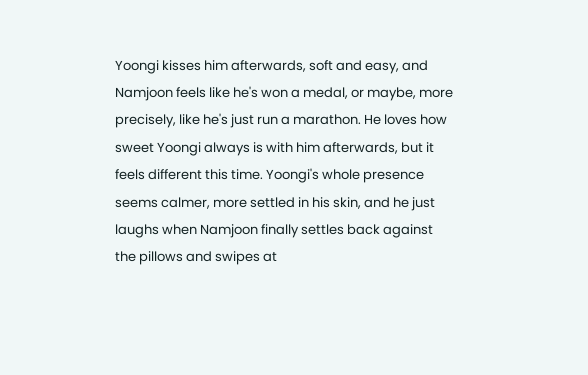Yoongi kisses him afterwards, soft and easy, and Namjoon feels like he's won a medal, or maybe, more precisely, like he's just run a marathon. He loves how sweet Yoongi always is with him afterwards, but it feels different this time. Yoongi's whole presence seems calmer, more settled in his skin, and he just laughs when Namjoon finally settles back against the pillows and swipes at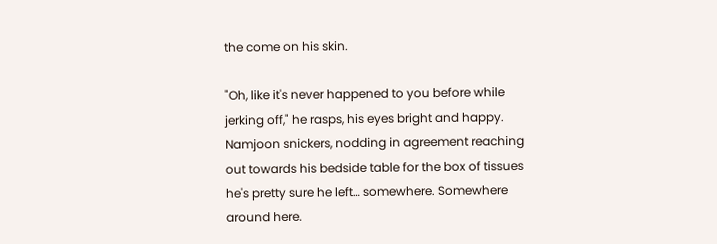the come on his skin.

"Oh, like it's never happened to you before while jerking off," he rasps, his eyes bright and happy. Namjoon snickers, nodding in agreement reaching out towards his bedside table for the box of tissues he's pretty sure he left… somewhere. Somewhere around here.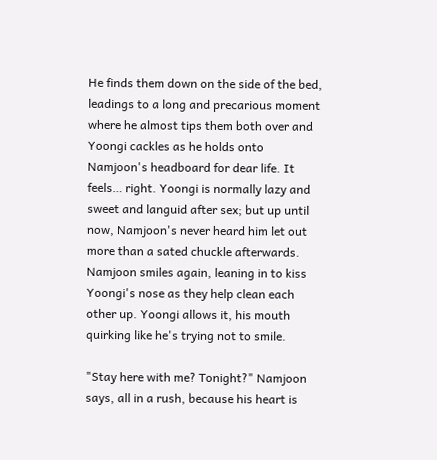He finds them down on the side of the bed, leadings to a long and precarious moment where he almost tips them both over and Yoongi cackles as he holds onto Namjoon's headboard for dear life. It feels… right. Yoongi is normally lazy and sweet and languid after sex; but up until now, Namjoon's never heard him let out more than a sated chuckle afterwards. Namjoon smiles again, leaning in to kiss Yoongi's nose as they help clean each other up. Yoongi allows it, his mouth quirking like he's trying not to smile.

"Stay here with me? Tonight?" Namjoon says, all in a rush, because his heart is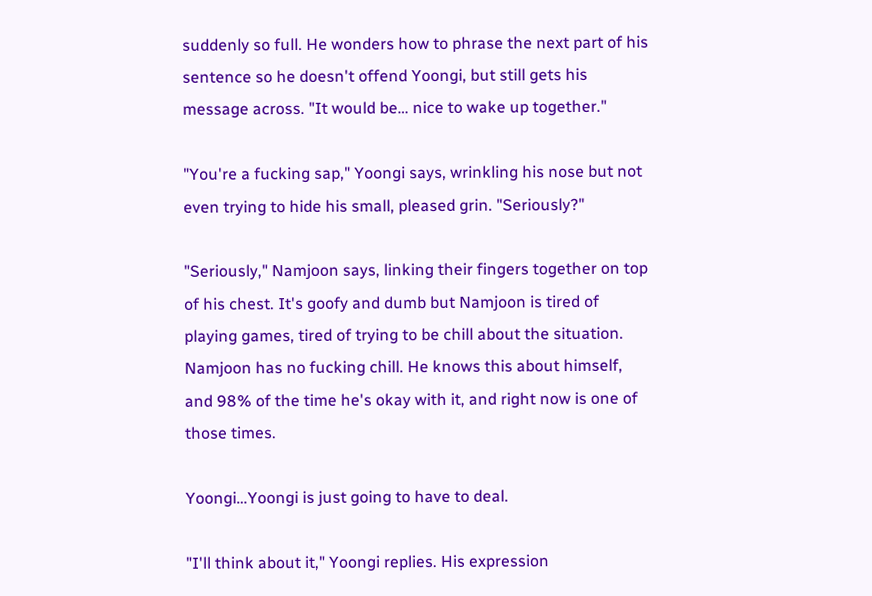suddenly so full. He wonders how to phrase the next part of his sentence so he doesn't offend Yoongi, but still gets his message across. "It would be… nice to wake up together."

"You're a fucking sap," Yoongi says, wrinkling his nose but not even trying to hide his small, pleased grin. "Seriously?"

"Seriously," Namjoon says, linking their fingers together on top of his chest. It's goofy and dumb but Namjoon is tired of playing games, tired of trying to be chill about the situation. Namjoon has no fucking chill. He knows this about himself, and 98% of the time he's okay with it, and right now is one of those times.

Yoongi…Yoongi is just going to have to deal.

"I'll think about it," Yoongi replies. His expression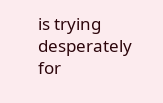is trying desperately for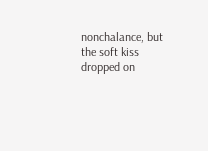nonchalance, but the soft kiss dropped on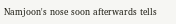Namjoon's nose soon afterwards tells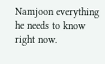Namjoon everything he needs to know right now.